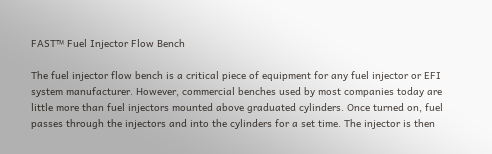FAST™ Fuel Injector Flow Bench

The fuel injector flow bench is a critical piece of equipment for any fuel injector or EFI system manufacturer. However, commercial benches used by most companies today are little more than fuel injectors mounted above graduated cylinders. Once turned on, fuel passes through the injectors and into the cylinders for a set time. The injector is then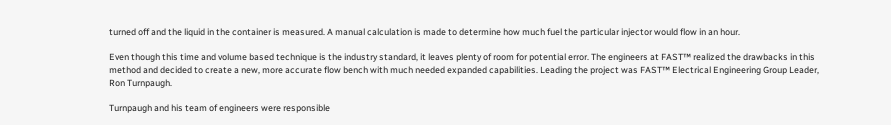turned off and the liquid in the container is measured. A manual calculation is made to determine how much fuel the particular injector would flow in an hour.

Even though this time and volume based technique is the industry standard, it leaves plenty of room for potential error. The engineers at FAST™ realized the drawbacks in this method and decided to create a new, more accurate flow bench with much needed expanded capabilities. Leading the project was FAST™ Electrical Engineering Group Leader, Ron Turnpaugh.

Turnpaugh and his team of engineers were responsible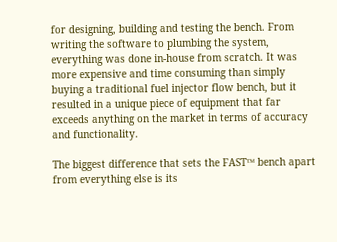for designing, building and testing the bench. From writing the software to plumbing the system, everything was done in-house from scratch. It was more expensive and time consuming than simply buying a traditional fuel injector flow bench, but it resulted in a unique piece of equipment that far exceeds anything on the market in terms of accuracy and functionality.

The biggest difference that sets the FAST™ bench apart from everything else is its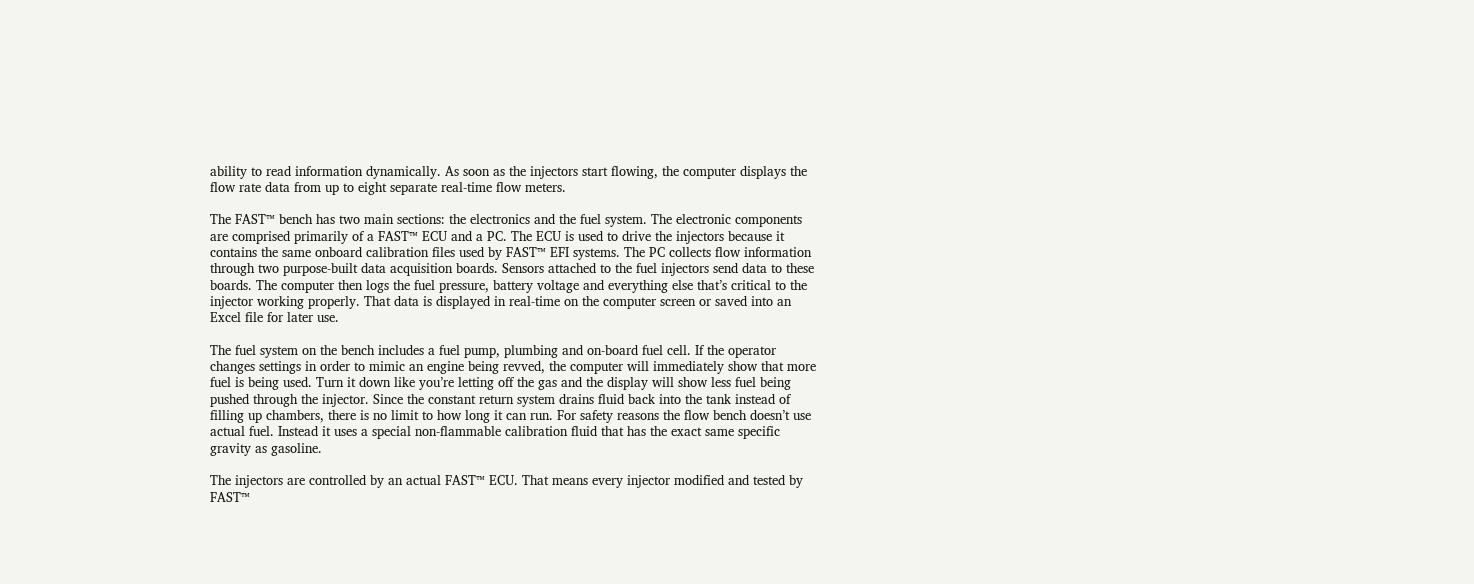ability to read information dynamically. As soon as the injectors start flowing, the computer displays the flow rate data from up to eight separate real-time flow meters.

The FAST™ bench has two main sections: the electronics and the fuel system. The electronic components are comprised primarily of a FAST™ ECU and a PC. The ECU is used to drive the injectors because it contains the same onboard calibration files used by FAST™ EFI systems. The PC collects flow information through two purpose-built data acquisition boards. Sensors attached to the fuel injectors send data to these boards. The computer then logs the fuel pressure, battery voltage and everything else that’s critical to the injector working properly. That data is displayed in real-time on the computer screen or saved into an Excel file for later use.

The fuel system on the bench includes a fuel pump, plumbing and on-board fuel cell. If the operator changes settings in order to mimic an engine being revved, the computer will immediately show that more fuel is being used. Turn it down like you’re letting off the gas and the display will show less fuel being pushed through the injector. Since the constant return system drains fluid back into the tank instead of filling up chambers, there is no limit to how long it can run. For safety reasons the flow bench doesn’t use actual fuel. Instead it uses a special non-flammable calibration fluid that has the exact same specific gravity as gasoline.

The injectors are controlled by an actual FAST™ ECU. That means every injector modified and tested by FAST™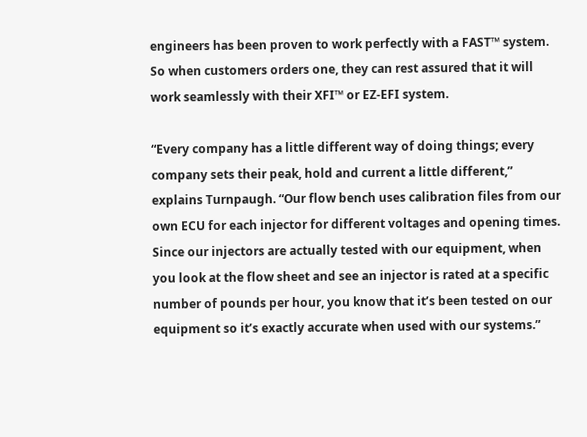engineers has been proven to work perfectly with a FAST™ system. So when customers orders one, they can rest assured that it will work seamlessly with their XFI™ or EZ-EFI system.

“Every company has a little different way of doing things; every company sets their peak, hold and current a little different,” explains Turnpaugh. “Our flow bench uses calibration files from our own ECU for each injector for different voltages and opening times. Since our injectors are actually tested with our equipment, when you look at the flow sheet and see an injector is rated at a specific number of pounds per hour, you know that it’s been tested on our equipment so it’s exactly accurate when used with our systems.”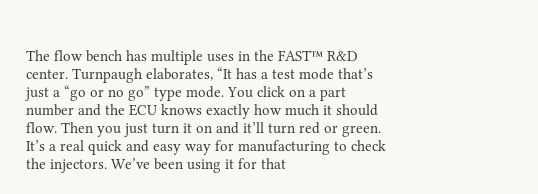The flow bench has multiple uses in the FAST™ R&D center. Turnpaugh elaborates, “It has a test mode that’s just a “go or no go” type mode. You click on a part number and the ECU knows exactly how much it should flow. Then you just turn it on and it’ll turn red or green. It’s a real quick and easy way for manufacturing to check the injectors. We’ve been using it for that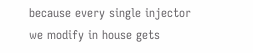because every single injector we modify in house gets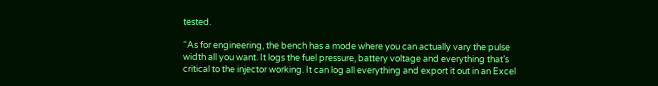tested.

“As for engineering, the bench has a mode where you can actually vary the pulse width all you want. It logs the fuel pressure, battery voltage and everything that’s critical to the injector working. It can log all everything and export it out in an Excel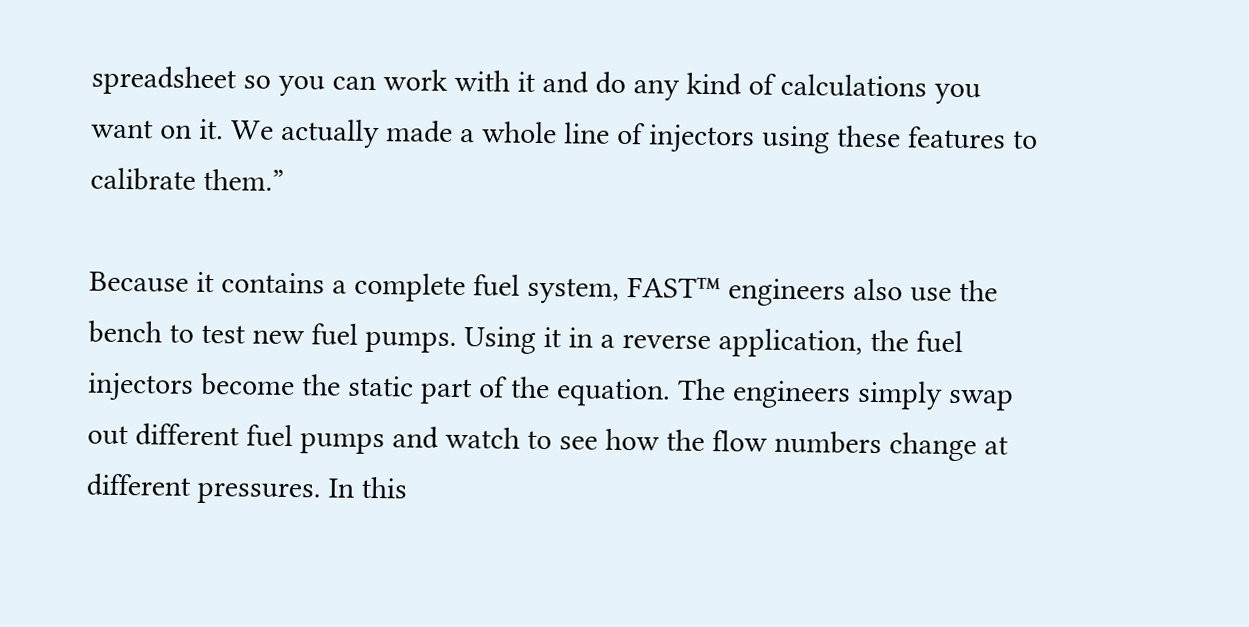spreadsheet so you can work with it and do any kind of calculations you want on it. We actually made a whole line of injectors using these features to calibrate them.”

Because it contains a complete fuel system, FAST™ engineers also use the bench to test new fuel pumps. Using it in a reverse application, the fuel injectors become the static part of the equation. The engineers simply swap out different fuel pumps and watch to see how the flow numbers change at different pressures. In this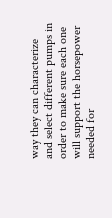way they can characterize and select different pumps in order to make sure each one will support the horsepower needed for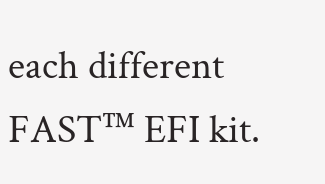each different FAST™ EFI kit.